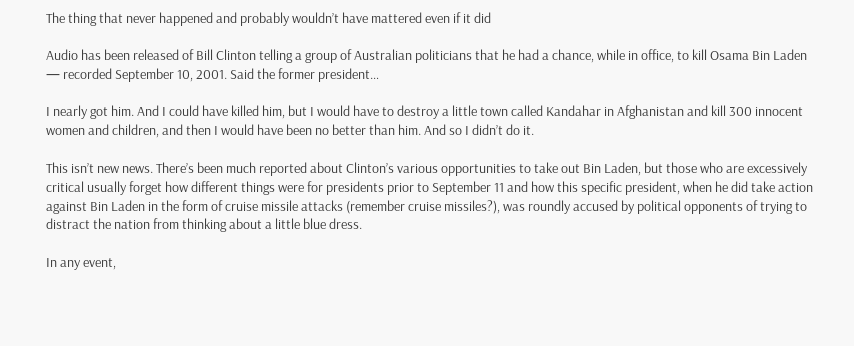The thing that never happened and probably wouldn’t have mattered even if it did

Audio has been released of Bill Clinton telling a group of Australian politicians that he had a chance, while in office, to kill Osama Bin Laden — recorded September 10, 2001. Said the former president…

I nearly got him. And I could have killed him, but I would have to destroy a little town called Kandahar in Afghanistan and kill 300 innocent women and children, and then I would have been no better than him. And so I didn’t do it.

This isn’t new news. There’s been much reported about Clinton’s various opportunities to take out Bin Laden, but those who are excessively critical usually forget how different things were for presidents prior to September 11 and how this specific president, when he did take action against Bin Laden in the form of cruise missile attacks (remember cruise missiles?), was roundly accused by political opponents of trying to distract the nation from thinking about a little blue dress.

In any event,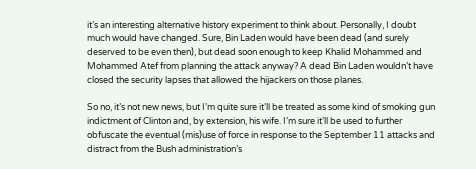it’s an interesting alternative history experiment to think about. Personally, I doubt much would have changed. Sure, Bin Laden would have been dead (and surely deserved to be even then), but dead soon enough to keep Khalid Mohammed and Mohammed Atef from planning the attack anyway? A dead Bin Laden wouldn’t have closed the security lapses that allowed the hijackers on those planes.

So no, it’s not new news, but I’m quite sure it’ll be treated as some kind of smoking gun indictment of Clinton and, by extension, his wife. I’m sure it’ll be used to further obfuscate the eventual (mis)use of force in response to the September 11 attacks and distract from the Bush administration’s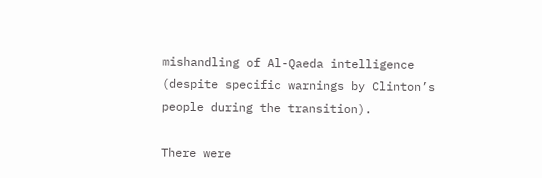mishandling of Al-Qaeda intelligence (despite specific warnings by Clinton’s people during the transition).

There were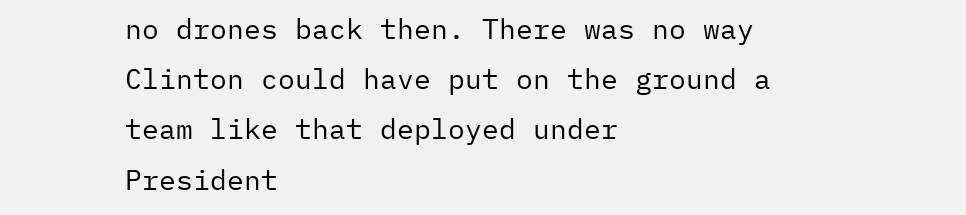no drones back then. There was no way Clinton could have put on the ground a team like that deployed under President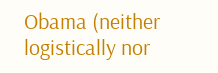Obama (neither logistically nor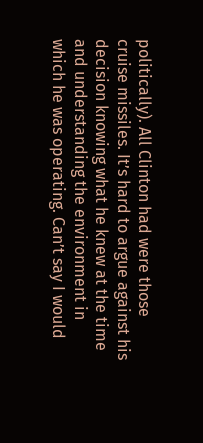politically). All Clinton had were those cruise missiles. It’s hard to argue against his decision knowing what he knew at the time and understanding the environment in which he was operating. Can’t say I would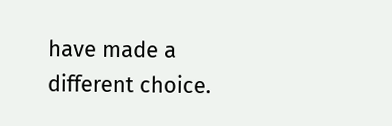have made a different choice.